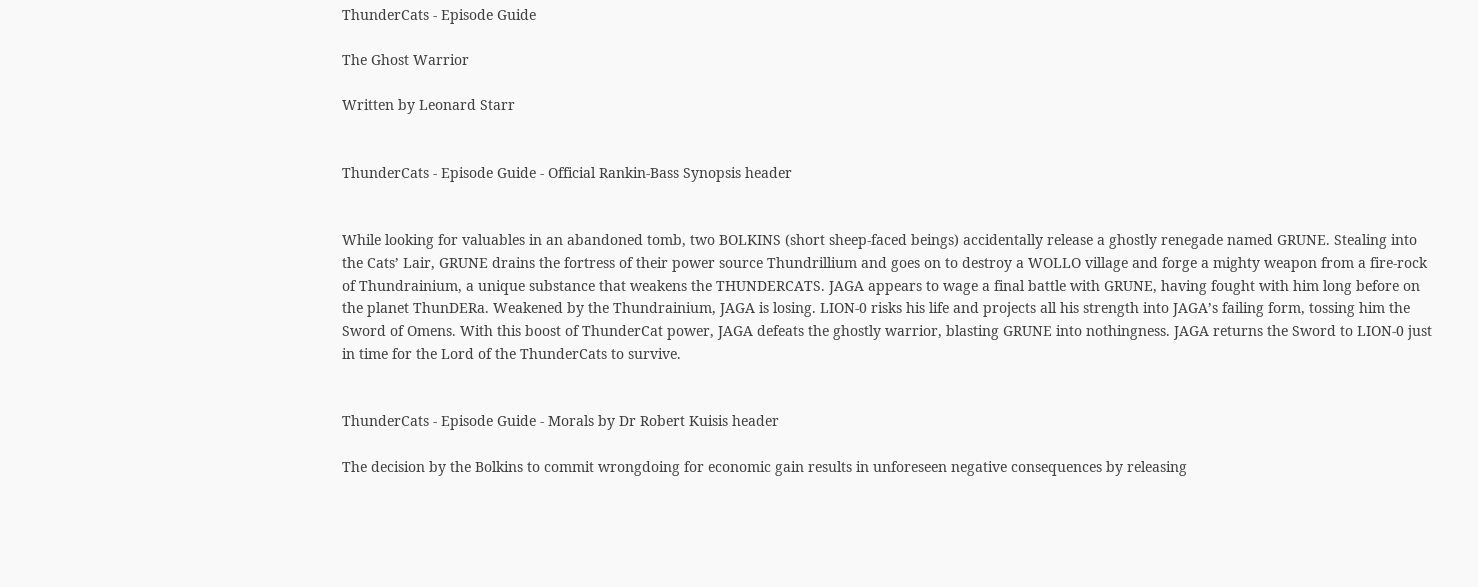ThunderCats - Episode Guide

The Ghost Warrior

Written by Leonard Starr


ThunderCats - Episode Guide - Official Rankin-Bass Synopsis header


While looking for valuables in an abandoned tomb, two BOLKINS (short sheep-faced beings) accidentally release a ghostly renegade named GRUNE. Stealing into the Cats’ Lair, GRUNE drains the fortress of their power source Thundrillium and goes on to destroy a WOLLO village and forge a mighty weapon from a fire-rock of Thundrainium, a unique substance that weakens the THUNDERCATS. JAGA appears to wage a final battle with GRUNE, having fought with him long before on the planet ThunDERa. Weakened by the Thundrainium, JAGA is losing. LION-0 risks his life and projects all his strength into JAGA’s failing form, tossing him the Sword of Omens. With this boost of ThunderCat power, JAGA defeats the ghostly warrior, blasting GRUNE into nothingness. JAGA returns the Sword to LION-0 just in time for the Lord of the ThunderCats to survive.


ThunderCats - Episode Guide - Morals by Dr Robert Kuisis header

The decision by the Bolkins to commit wrongdoing for economic gain results in unforeseen negative consequences by releasing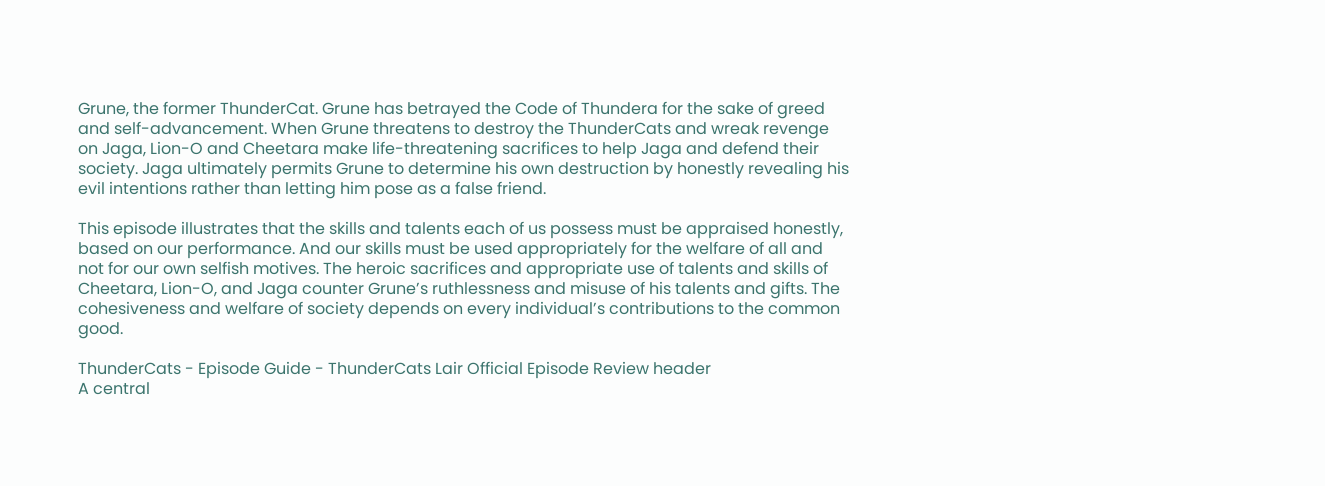Grune, the former ThunderCat. Grune has betrayed the Code of Thundera for the sake of greed and self-advancement. When Grune threatens to destroy the ThunderCats and wreak revenge on Jaga, Lion-O and Cheetara make life-threatening sacrifices to help Jaga and defend their society. Jaga ultimately permits Grune to determine his own destruction by honestly revealing his evil intentions rather than letting him pose as a false friend.

This episode illustrates that the skills and talents each of us possess must be appraised honestly, based on our performance. And our skills must be used appropriately for the welfare of all and not for our own selfish motives. The heroic sacrifices and appropriate use of talents and skills of Cheetara, Lion-O, and Jaga counter Grune’s ruthlessness and misuse of his talents and gifts. The cohesiveness and welfare of society depends on every individual’s contributions to the common good.

ThunderCats - Episode Guide - ThunderCats Lair Official Episode Review header
A central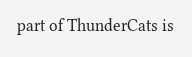part of ThunderCats is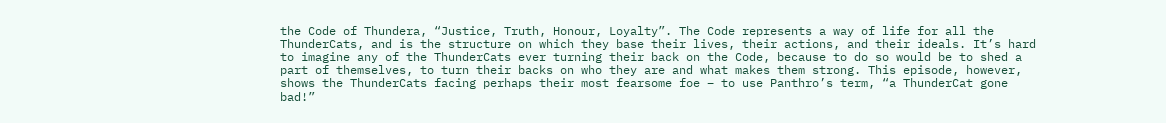the Code of Thundera, “Justice, Truth, Honour, Loyalty”. The Code represents a way of life for all the ThunderCats, and is the structure on which they base their lives, their actions, and their ideals. It’s hard to imagine any of the ThunderCats ever turning their back on the Code, because to do so would be to shed a part of themselves, to turn their backs on who they are and what makes them strong. This episode, however, shows the ThunderCats facing perhaps their most fearsome foe – to use Panthro’s term, “a ThunderCat gone bad!”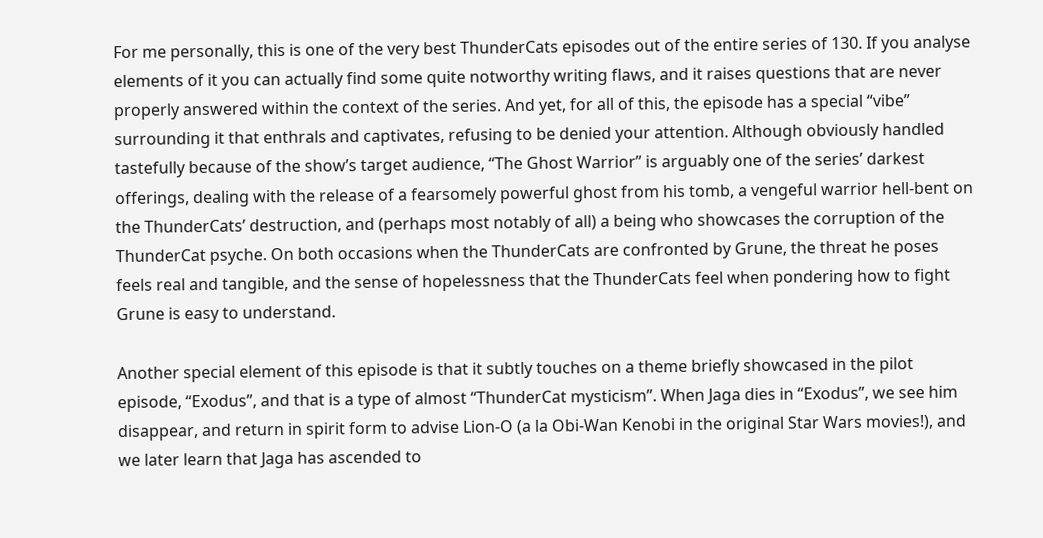For me personally, this is one of the very best ThunderCats episodes out of the entire series of 130. If you analyse elements of it you can actually find some quite notworthy writing flaws, and it raises questions that are never properly answered within the context of the series. And yet, for all of this, the episode has a special “vibe” surrounding it that enthrals and captivates, refusing to be denied your attention. Although obviously handled tastefully because of the show’s target audience, “The Ghost Warrior” is arguably one of the series’ darkest offerings, dealing with the release of a fearsomely powerful ghost from his tomb, a vengeful warrior hell-bent on the ThunderCats’ destruction, and (perhaps most notably of all) a being who showcases the corruption of the ThunderCat psyche. On both occasions when the ThunderCats are confronted by Grune, the threat he poses feels real and tangible, and the sense of hopelessness that the ThunderCats feel when pondering how to fight Grune is easy to understand.

Another special element of this episode is that it subtly touches on a theme briefly showcased in the pilot episode, “Exodus”, and that is a type of almost “ThunderCat mysticism”. When Jaga dies in “Exodus”, we see him disappear, and return in spirit form to advise Lion-O (a la Obi-Wan Kenobi in the original Star Wars movies!), and we later learn that Jaga has ascended to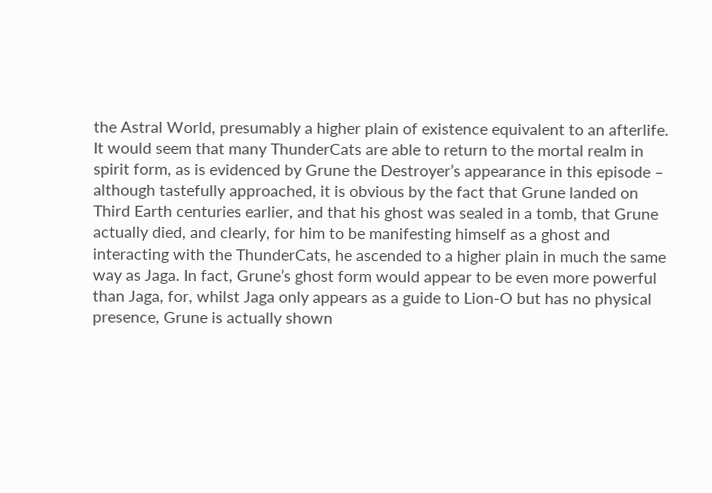the Astral World, presumably a higher plain of existence equivalent to an afterlife. It would seem that many ThunderCats are able to return to the mortal realm in spirit form, as is evidenced by Grune the Destroyer’s appearance in this episode – although tastefully approached, it is obvious by the fact that Grune landed on Third Earth centuries earlier, and that his ghost was sealed in a tomb, that Grune actually died, and clearly, for him to be manifesting himself as a ghost and interacting with the ThunderCats, he ascended to a higher plain in much the same way as Jaga. In fact, Grune’s ghost form would appear to be even more powerful than Jaga, for, whilst Jaga only appears as a guide to Lion-O but has no physical presence, Grune is actually shown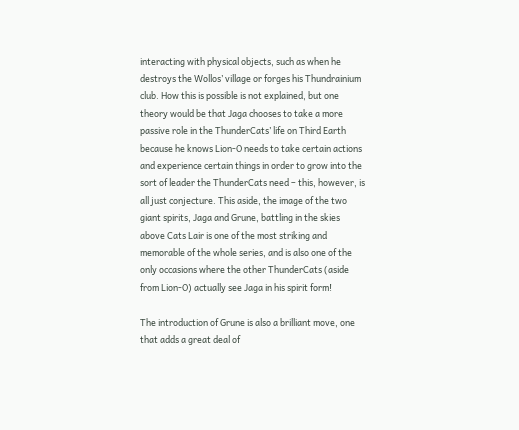interacting with physical objects, such as when he destroys the Wollos’ village or forges his Thundrainium club. How this is possible is not explained, but one theory would be that Jaga chooses to take a more passive role in the ThunderCats’ life on Third Earth because he knows Lion-O needs to take certain actions and experience certain things in order to grow into the sort of leader the ThunderCats need – this, however, is all just conjecture. This aside, the image of the two giant spirits, Jaga and Grune, battling in the skies above Cats Lair is one of the most striking and memorable of the whole series, and is also one of the only occasions where the other ThunderCats (aside from Lion-O) actually see Jaga in his spirit form!

The introduction of Grune is also a brilliant move, one that adds a great deal of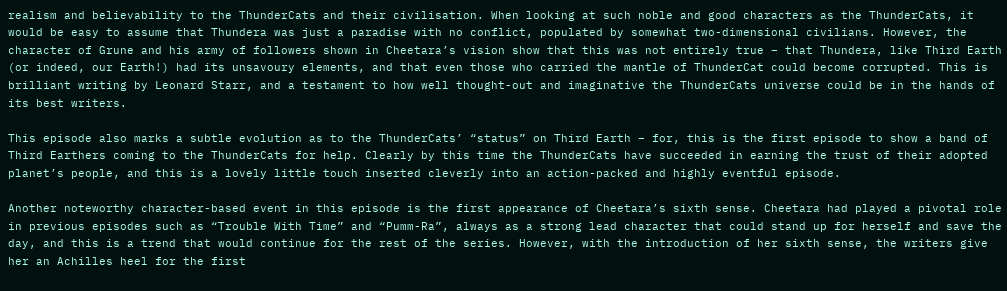realism and believability to the ThunderCats and their civilisation. When looking at such noble and good characters as the ThunderCats, it would be easy to assume that Thundera was just a paradise with no conflict, populated by somewhat two-dimensional civilians. However, the character of Grune and his army of followers shown in Cheetara’s vision show that this was not entirely true – that Thundera, like Third Earth (or indeed, our Earth!) had its unsavoury elements, and that even those who carried the mantle of ThunderCat could become corrupted. This is brilliant writing by Leonard Starr, and a testament to how well thought-out and imaginative the ThunderCats universe could be in the hands of its best writers.

This episode also marks a subtle evolution as to the ThunderCats’ “status” on Third Earth – for, this is the first episode to show a band of Third Earthers coming to the ThunderCats for help. Clearly by this time the ThunderCats have succeeded in earning the trust of their adopted planet’s people, and this is a lovely little touch inserted cleverly into an action-packed and highly eventful episode.

Another noteworthy character-based event in this episode is the first appearance of Cheetara’s sixth sense. Cheetara had played a pivotal role in previous episodes such as “Trouble With Time” and “Pumm-Ra”, always as a strong lead character that could stand up for herself and save the day, and this is a trend that would continue for the rest of the series. However, with the introduction of her sixth sense, the writers give her an Achilles heel for the first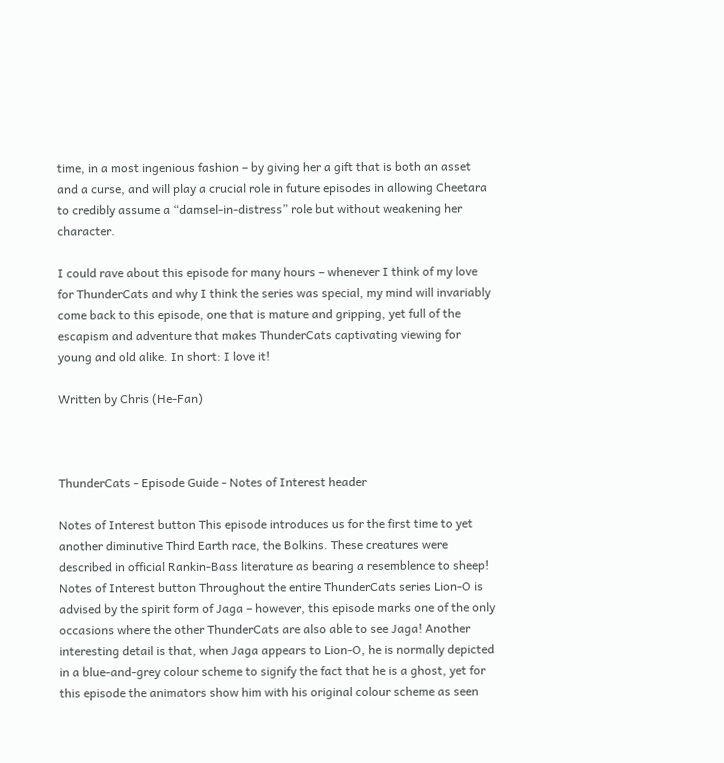time, in a most ingenious fashion – by giving her a gift that is both an asset and a curse, and will play a crucial role in future episodes in allowing Cheetara to credibly assume a “damsel-in-distress” role but without weakening her character.

I could rave about this episode for many hours – whenever I think of my love for ThunderCats and why I think the series was special, my mind will invariably come back to this episode, one that is mature and gripping, yet full of the escapism and adventure that makes ThunderCats captivating viewing for young and old alike. In short: I love it!

Written by Chris (He-Fan)



ThunderCats - Episode Guide - Notes of Interest header

Notes of Interest button This episode introduces us for the first time to yet another diminutive Third Earth race, the Bolkins. These creatures were described in official Rankin-Bass literature as bearing a resemblence to sheep!
Notes of Interest button Throughout the entire ThunderCats series Lion-O is advised by the spirit form of Jaga – however, this episode marks one of the only occasions where the other ThunderCats are also able to see Jaga! Another interesting detail is that, when Jaga appears to Lion-O, he is normally depicted in a blue-and-grey colour scheme to signify the fact that he is a ghost, yet for this episode the animators show him with his original colour scheme as seen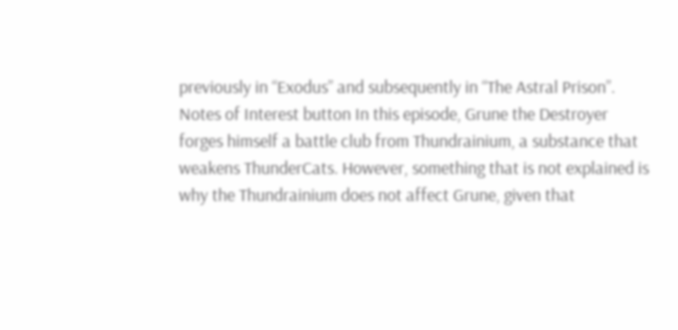previously in “Exodus” and subsequently in “The Astral Prison”.
Notes of Interest button In this episode, Grune the Destroyer forges himself a battle club from Thundrainium, a substance that weakens ThunderCats. However, something that is not explained is why the Thundrainium does not affect Grune, given that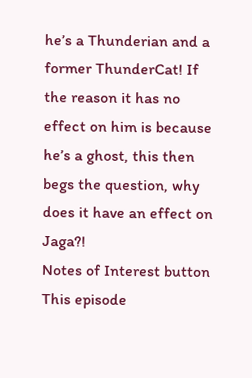he’s a Thunderian and a former ThunderCat! If the reason it has no effect on him is because he’s a ghost, this then begs the question, why does it have an effect on Jaga?!
Notes of Interest button This episode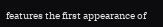features the first appearance of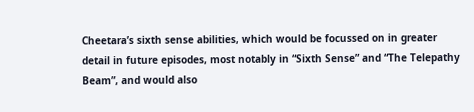Cheetara’s sixth sense abilities, which would be focussed on in greater detail in future episodes, most notably in “Sixth Sense” and “The Telepathy Beam”, and would also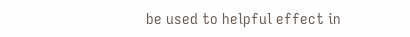be used to helpful effect in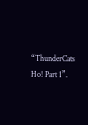“ThunderCats Ho! Part 1”.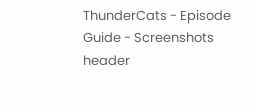ThunderCats - Episode Guide - Screenshots header